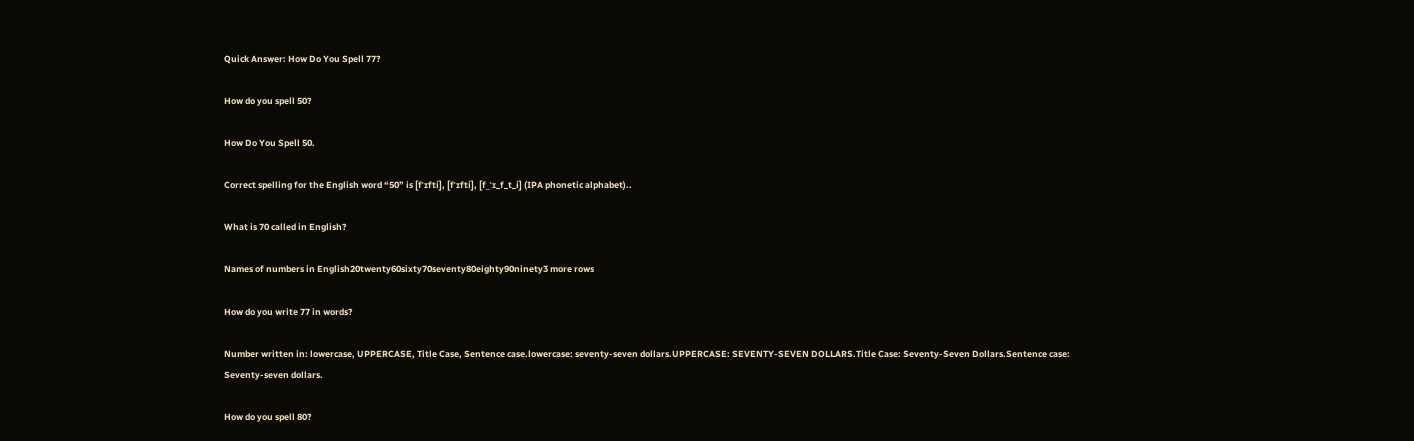Quick Answer: How Do You Spell 77?

How do you spell 50?

How Do You Spell 50.

Correct spelling for the English word “50” is [fˈɪfti], [fˈɪfti], [f_ˈɪ_f_t_i] (IPA phonetic alphabet)..

What is 70 called in English?

Names of numbers in English20twenty60sixty70seventy80eighty90ninety3 more rows

How do you write 77 in words?

Number written in: lowercase, UPPERCASE, Title Case, Sentence case.lowercase: seventy-seven dollars.UPPERCASE: SEVENTY-SEVEN DOLLARS.Title Case: Seventy-Seven Dollars.Sentence case: Seventy-seven dollars.

How do you spell 80?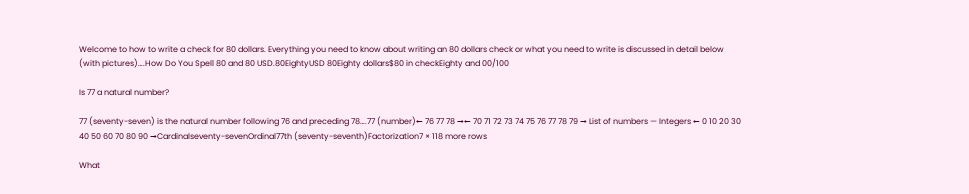Welcome to how to write a check for 80 dollars. Everything you need to know about writing an 80 dollars check or what you need to write is discussed in detail below (with pictures)….How Do You Spell 80 and 80 USD.80EightyUSD 80Eighty dollars$80 in checkEighty and 00/100

Is 77 a natural number?

77 (seventy-seven) is the natural number following 76 and preceding 78….77 (number)← 76 77 78 →← 70 71 72 73 74 75 76 77 78 79 → List of numbers — Integers ← 0 10 20 30 40 50 60 70 80 90 →Cardinalseventy-sevenOrdinal77th (seventy-seventh)Factorization7 × 118 more rows

What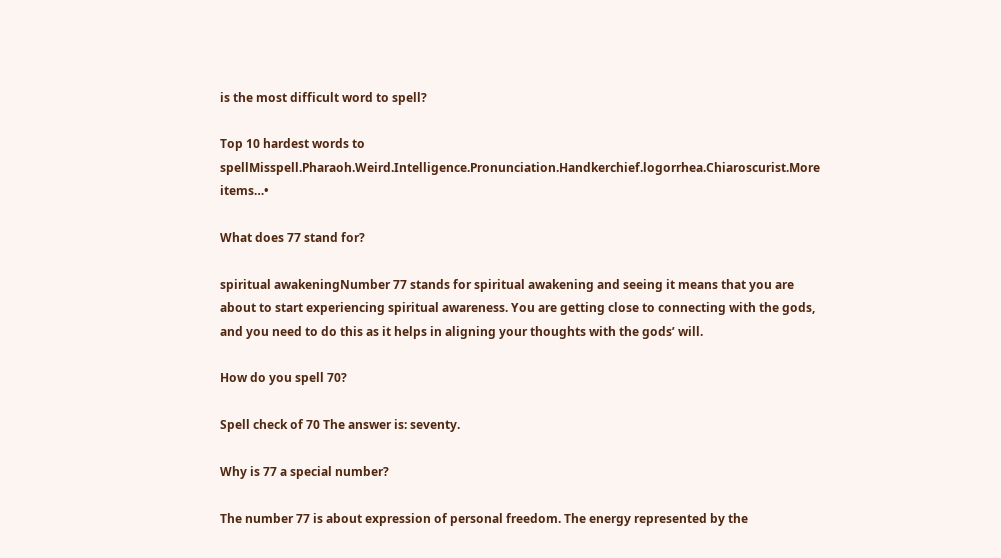is the most difficult word to spell?

Top 10 hardest words to spellMisspell.Pharaoh.Weird.Intelligence.Pronunciation.Handkerchief.logorrhea.Chiaroscurist.More items…•

What does 77 stand for?

spiritual awakeningNumber 77 stands for spiritual awakening and seeing it means that you are about to start experiencing spiritual awareness. You are getting close to connecting with the gods, and you need to do this as it helps in aligning your thoughts with the gods’ will.

How do you spell 70?

Spell check of 70 The answer is: seventy.

Why is 77 a special number?

The number 77 is about expression of personal freedom. The energy represented by the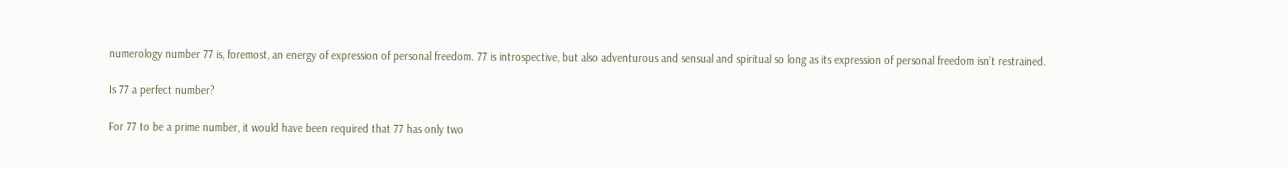numerology number 77 is, foremost, an energy of expression of personal freedom. 77 is introspective, but also adventurous and sensual and spiritual so long as its expression of personal freedom isn’t restrained.

Is 77 a perfect number?

For 77 to be a prime number, it would have been required that 77 has only two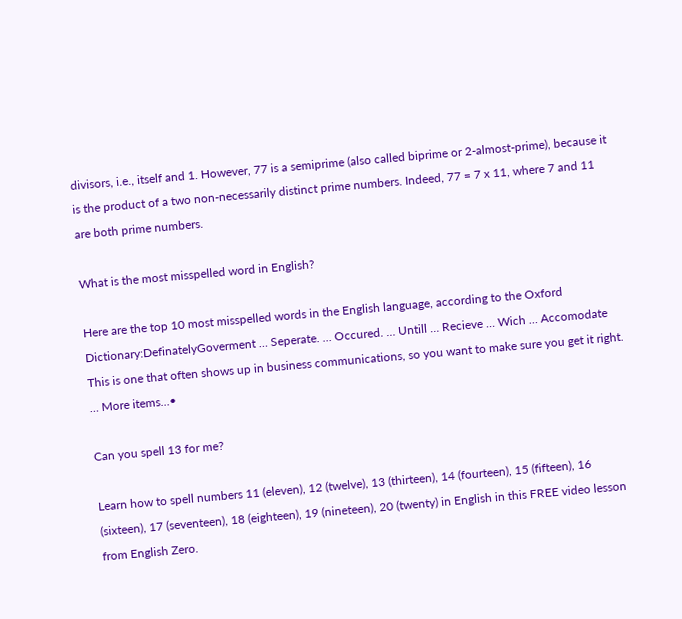divisors, i.e., itself and 1. However, 77 is a semiprime (also called biprime or 2-almost-prime), because it is the product of a two non-necessarily distinct prime numbers. Indeed, 77 = 7 x 11, where 7 and 11 are both prime numbers.

What is the most misspelled word in English?

Here are the top 10 most misspelled words in the English language, according to the Oxford Dictionary:DefinatelyGoverment … Seperate. … Occured. … Untill … Recieve … Wich … Accomodate This is one that often shows up in business communications, so you want to make sure you get it right. … More items…•

Can you spell 13 for me?

Learn how to spell numbers 11 (eleven), 12 (twelve), 13 (thirteen), 14 (fourteen), 15 (fifteen), 16 (sixteen), 17 (seventeen), 18 (eighteen), 19 (nineteen), 20 (twenty) in English in this FREE video lesson from English Zero.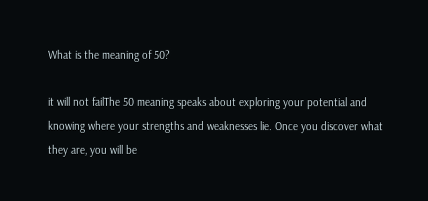What is the meaning of 50?

it will not failThe 50 meaning speaks about exploring your potential and knowing where your strengths and weaknesses lie. Once you discover what they are, you will be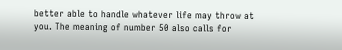better able to handle whatever life may throw at you. The meaning of number 50 also calls for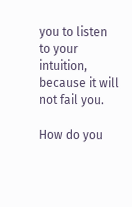you to listen to your intuition, because it will not fail you.

How do you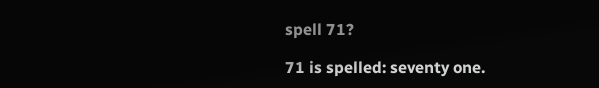spell 71?

71 is spelled: seventy one.